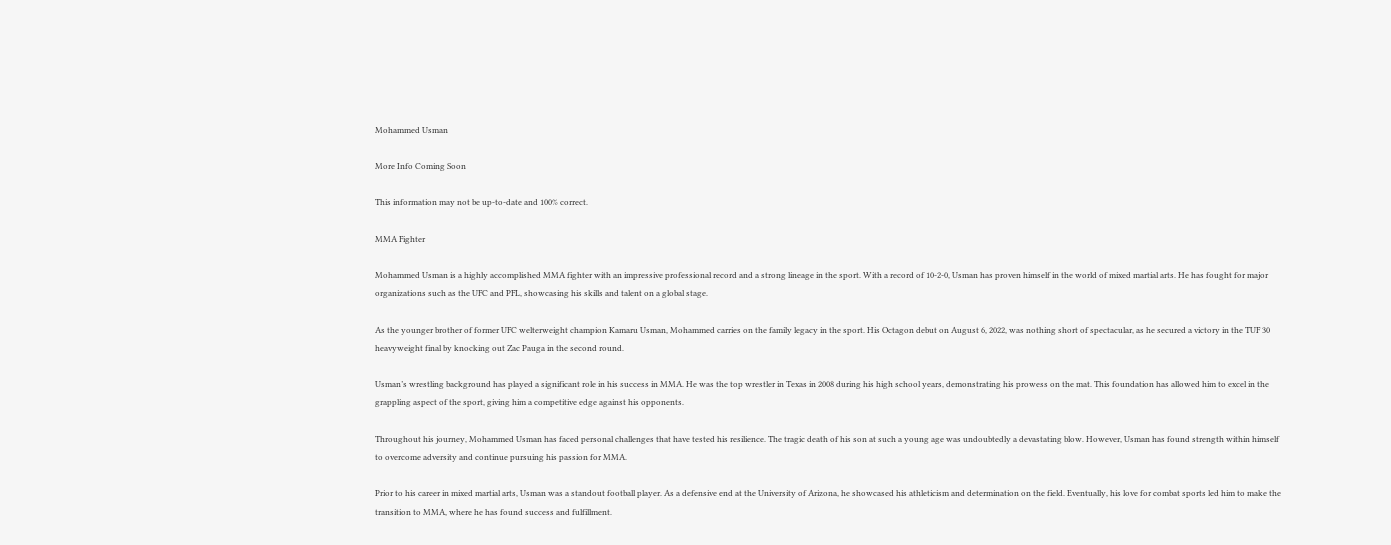Mohammed Usman

More Info Coming Soon

This information may not be up-to-date and 100% correct.

MMA Fighter

Mohammed Usman is a highly accomplished MMA fighter with an impressive professional record and a strong lineage in the sport. With a record of 10-2-0, Usman has proven himself in the world of mixed martial arts. He has fought for major organizations such as the UFC and PFL, showcasing his skills and talent on a global stage.

As the younger brother of former UFC welterweight champion Kamaru Usman, Mohammed carries on the family legacy in the sport. His Octagon debut on August 6, 2022, was nothing short of spectacular, as he secured a victory in the TUF 30 heavyweight final by knocking out Zac Pauga in the second round.

Usman’s wrestling background has played a significant role in his success in MMA. He was the top wrestler in Texas in 2008 during his high school years, demonstrating his prowess on the mat. This foundation has allowed him to excel in the grappling aspect of the sport, giving him a competitive edge against his opponents.

Throughout his journey, Mohammed Usman has faced personal challenges that have tested his resilience. The tragic death of his son at such a young age was undoubtedly a devastating blow. However, Usman has found strength within himself to overcome adversity and continue pursuing his passion for MMA.

Prior to his career in mixed martial arts, Usman was a standout football player. As a defensive end at the University of Arizona, he showcased his athleticism and determination on the field. Eventually, his love for combat sports led him to make the transition to MMA, where he has found success and fulfillment.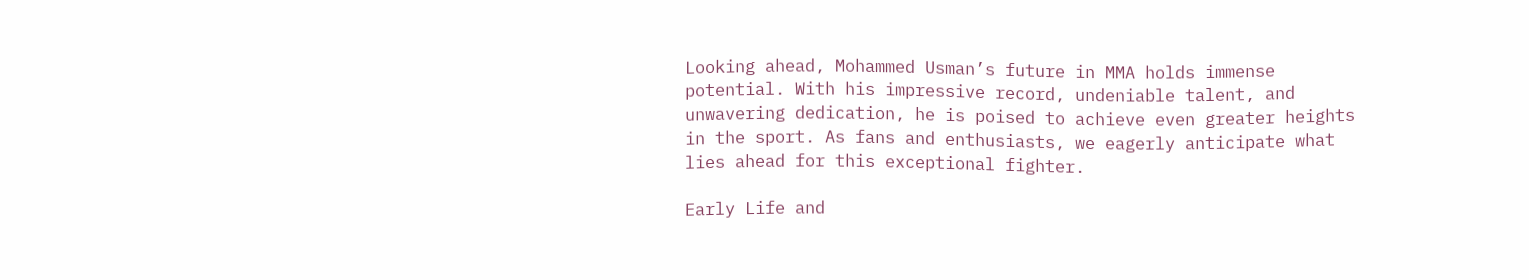Looking ahead, Mohammed Usman’s future in MMA holds immense potential. With his impressive record, undeniable talent, and unwavering dedication, he is poised to achieve even greater heights in the sport. As fans and enthusiasts, we eagerly anticipate what lies ahead for this exceptional fighter.

Early Life and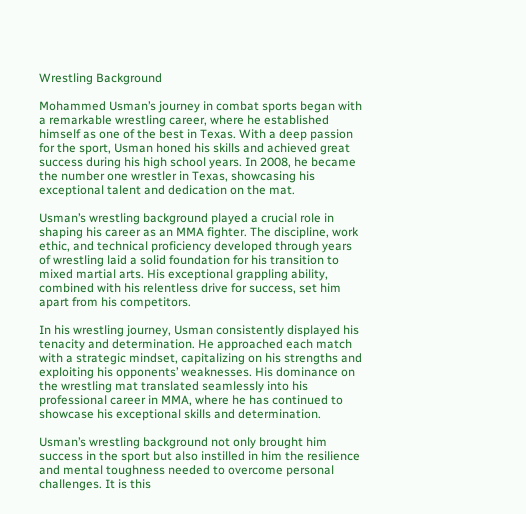Wrestling Background

Mohammed Usman’s journey in combat sports began with a remarkable wrestling career, where he established himself as one of the best in Texas. With a deep passion for the sport, Usman honed his skills and achieved great success during his high school years. In 2008, he became the number one wrestler in Texas, showcasing his exceptional talent and dedication on the mat.

Usman’s wrestling background played a crucial role in shaping his career as an MMA fighter. The discipline, work ethic, and technical proficiency developed through years of wrestling laid a solid foundation for his transition to mixed martial arts. His exceptional grappling ability, combined with his relentless drive for success, set him apart from his competitors.

In his wrestling journey, Usman consistently displayed his tenacity and determination. He approached each match with a strategic mindset, capitalizing on his strengths and exploiting his opponents’ weaknesses. His dominance on the wrestling mat translated seamlessly into his professional career in MMA, where he has continued to showcase his exceptional skills and determination.

Usman’s wrestling background not only brought him success in the sport but also instilled in him the resilience and mental toughness needed to overcome personal challenges. It is this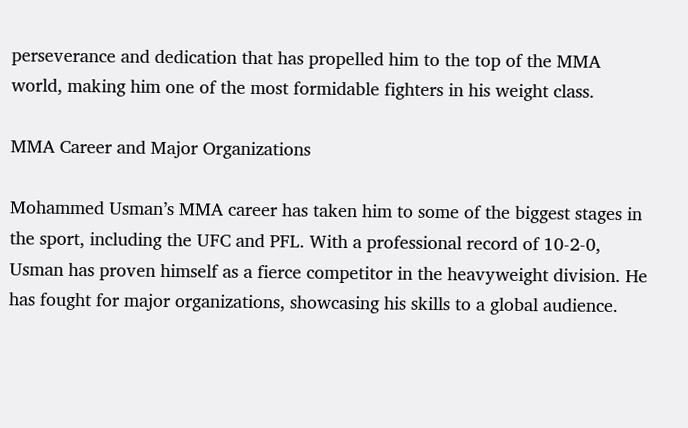perseverance and dedication that has propelled him to the top of the MMA world, making him one of the most formidable fighters in his weight class.

MMA Career and Major Organizations

Mohammed Usman’s MMA career has taken him to some of the biggest stages in the sport, including the UFC and PFL. With a professional record of 10-2-0, Usman has proven himself as a fierce competitor in the heavyweight division. He has fought for major organizations, showcasing his skills to a global audience.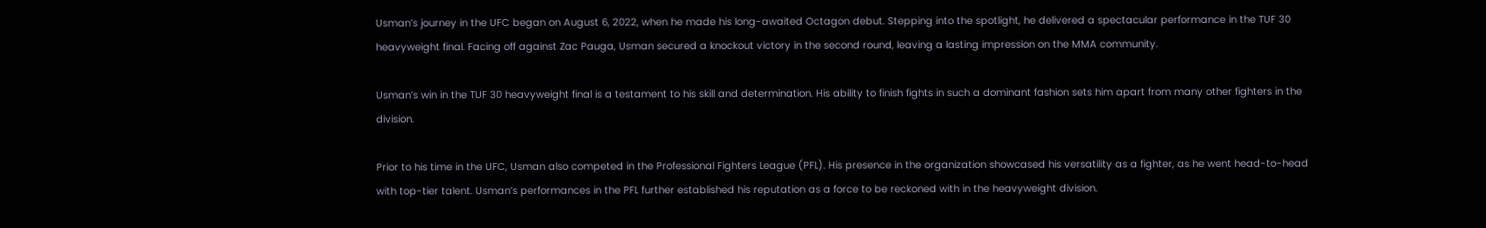Usman’s journey in the UFC began on August 6, 2022, when he made his long-awaited Octagon debut. Stepping into the spotlight, he delivered a spectacular performance in the TUF 30 heavyweight final. Facing off against Zac Pauga, Usman secured a knockout victory in the second round, leaving a lasting impression on the MMA community.

Usman’s win in the TUF 30 heavyweight final is a testament to his skill and determination. His ability to finish fights in such a dominant fashion sets him apart from many other fighters in the division.

Prior to his time in the UFC, Usman also competed in the Professional Fighters League (PFL). His presence in the organization showcased his versatility as a fighter, as he went head-to-head with top-tier talent. Usman’s performances in the PFL further established his reputation as a force to be reckoned with in the heavyweight division.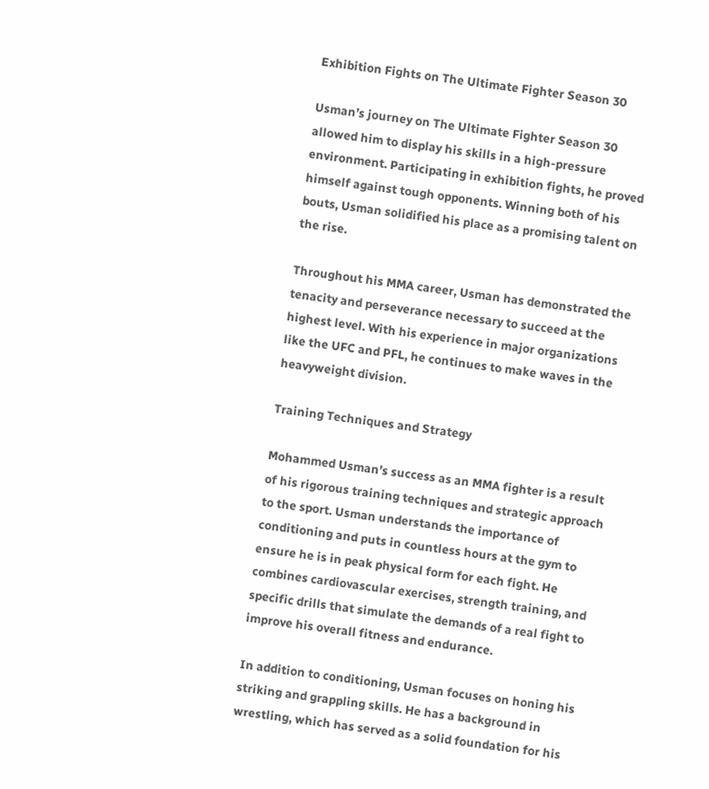Exhibition Fights on The Ultimate Fighter Season 30

Usman’s journey on The Ultimate Fighter Season 30 allowed him to display his skills in a high-pressure environment. Participating in exhibition fights, he proved himself against tough opponents. Winning both of his bouts, Usman solidified his place as a promising talent on the rise.

Throughout his MMA career, Usman has demonstrated the tenacity and perseverance necessary to succeed at the highest level. With his experience in major organizations like the UFC and PFL, he continues to make waves in the heavyweight division.

Training Techniques and Strategy

Mohammed Usman’s success as an MMA fighter is a result of his rigorous training techniques and strategic approach to the sport. Usman understands the importance of conditioning and puts in countless hours at the gym to ensure he is in peak physical form for each fight. He combines cardiovascular exercises, strength training, and specific drills that simulate the demands of a real fight to improve his overall fitness and endurance.

In addition to conditioning, Usman focuses on honing his striking and grappling skills. He has a background in wrestling, which has served as a solid foundation for his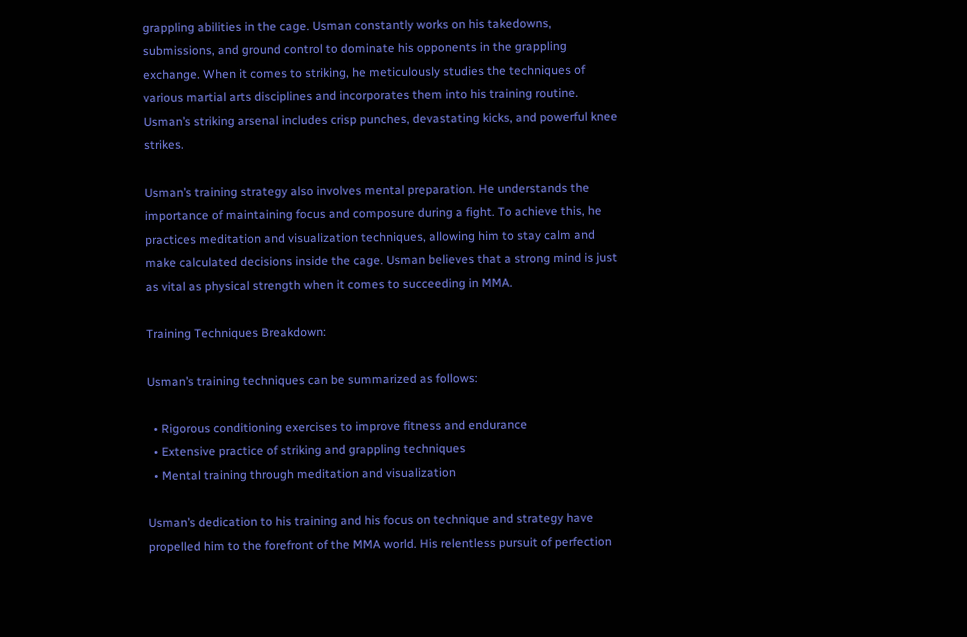grappling abilities in the cage. Usman constantly works on his takedowns, submissions, and ground control to dominate his opponents in the grappling exchange. When it comes to striking, he meticulously studies the techniques of various martial arts disciplines and incorporates them into his training routine. Usman’s striking arsenal includes crisp punches, devastating kicks, and powerful knee strikes.

Usman’s training strategy also involves mental preparation. He understands the importance of maintaining focus and composure during a fight. To achieve this, he practices meditation and visualization techniques, allowing him to stay calm and make calculated decisions inside the cage. Usman believes that a strong mind is just as vital as physical strength when it comes to succeeding in MMA.

Training Techniques Breakdown:

Usman’s training techniques can be summarized as follows:

  • Rigorous conditioning exercises to improve fitness and endurance
  • Extensive practice of striking and grappling techniques
  • Mental training through meditation and visualization

Usman’s dedication to his training and his focus on technique and strategy have propelled him to the forefront of the MMA world. His relentless pursuit of perfection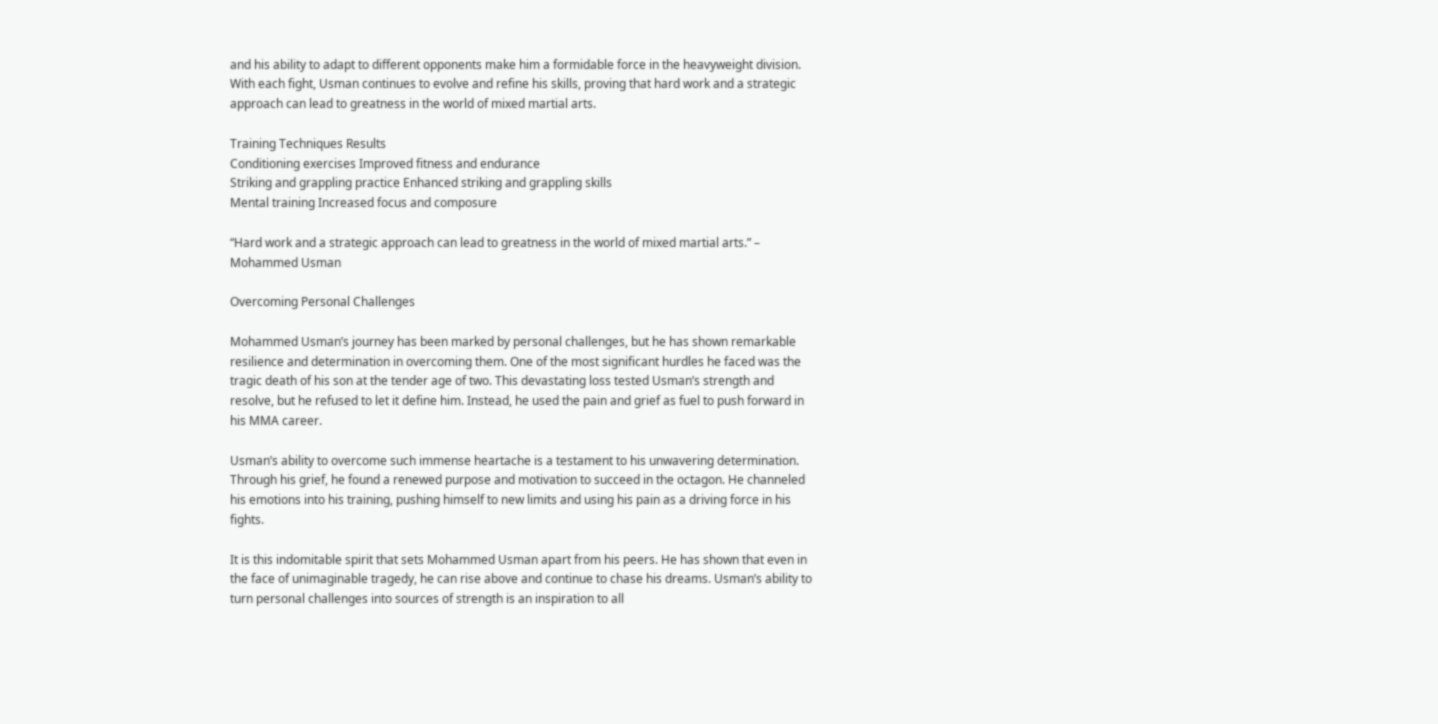and his ability to adapt to different opponents make him a formidable force in the heavyweight division. With each fight, Usman continues to evolve and refine his skills, proving that hard work and a strategic approach can lead to greatness in the world of mixed martial arts.

Training Techniques Results
Conditioning exercises Improved fitness and endurance
Striking and grappling practice Enhanced striking and grappling skills
Mental training Increased focus and composure

“Hard work and a strategic approach can lead to greatness in the world of mixed martial arts.” – Mohammed Usman

Overcoming Personal Challenges

Mohammed Usman’s journey has been marked by personal challenges, but he has shown remarkable resilience and determination in overcoming them. One of the most significant hurdles he faced was the tragic death of his son at the tender age of two. This devastating loss tested Usman’s strength and resolve, but he refused to let it define him. Instead, he used the pain and grief as fuel to push forward in his MMA career.

Usman’s ability to overcome such immense heartache is a testament to his unwavering determination. Through his grief, he found a renewed purpose and motivation to succeed in the octagon. He channeled his emotions into his training, pushing himself to new limits and using his pain as a driving force in his fights.

It is this indomitable spirit that sets Mohammed Usman apart from his peers. He has shown that even in the face of unimaginable tragedy, he can rise above and continue to chase his dreams. Usman’s ability to turn personal challenges into sources of strength is an inspiration to all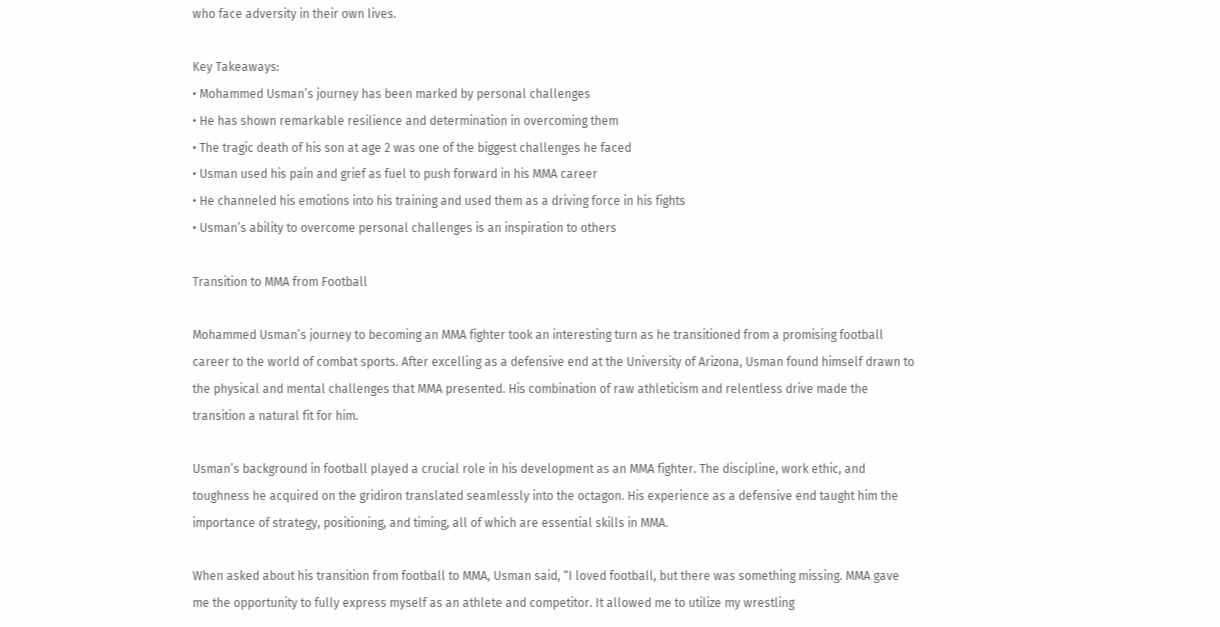who face adversity in their own lives.

Key Takeaways:
• Mohammed Usman’s journey has been marked by personal challenges
• He has shown remarkable resilience and determination in overcoming them
• The tragic death of his son at age 2 was one of the biggest challenges he faced
• Usman used his pain and grief as fuel to push forward in his MMA career
• He channeled his emotions into his training and used them as a driving force in his fights
• Usman’s ability to overcome personal challenges is an inspiration to others

Transition to MMA from Football

Mohammed Usman’s journey to becoming an MMA fighter took an interesting turn as he transitioned from a promising football career to the world of combat sports. After excelling as a defensive end at the University of Arizona, Usman found himself drawn to the physical and mental challenges that MMA presented. His combination of raw athleticism and relentless drive made the transition a natural fit for him.

Usman’s background in football played a crucial role in his development as an MMA fighter. The discipline, work ethic, and toughness he acquired on the gridiron translated seamlessly into the octagon. His experience as a defensive end taught him the importance of strategy, positioning, and timing, all of which are essential skills in MMA.

When asked about his transition from football to MMA, Usman said, “I loved football, but there was something missing. MMA gave me the opportunity to fully express myself as an athlete and competitor. It allowed me to utilize my wrestling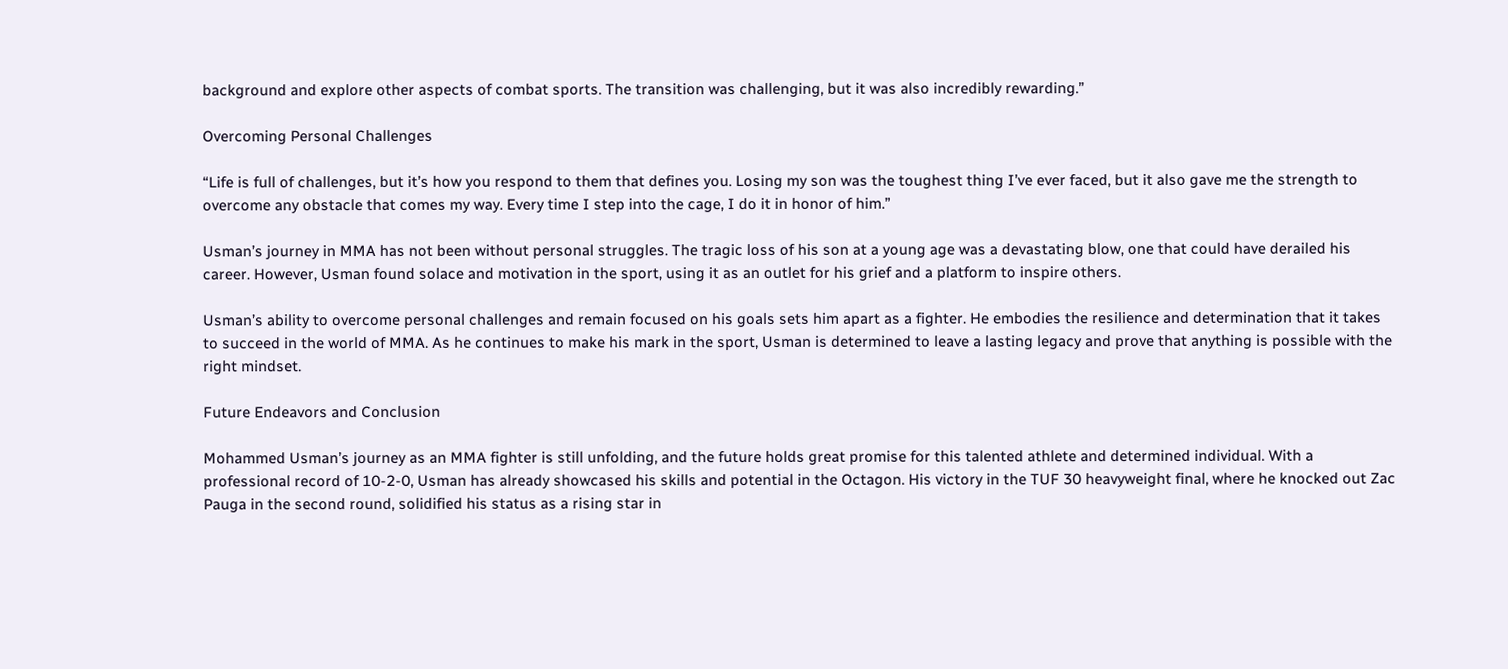background and explore other aspects of combat sports. The transition was challenging, but it was also incredibly rewarding.”

Overcoming Personal Challenges

“Life is full of challenges, but it’s how you respond to them that defines you. Losing my son was the toughest thing I’ve ever faced, but it also gave me the strength to overcome any obstacle that comes my way. Every time I step into the cage, I do it in honor of him.”

Usman’s journey in MMA has not been without personal struggles. The tragic loss of his son at a young age was a devastating blow, one that could have derailed his career. However, Usman found solace and motivation in the sport, using it as an outlet for his grief and a platform to inspire others.

Usman’s ability to overcome personal challenges and remain focused on his goals sets him apart as a fighter. He embodies the resilience and determination that it takes to succeed in the world of MMA. As he continues to make his mark in the sport, Usman is determined to leave a lasting legacy and prove that anything is possible with the right mindset.

Future Endeavors and Conclusion

Mohammed Usman’s journey as an MMA fighter is still unfolding, and the future holds great promise for this talented athlete and determined individual. With a professional record of 10-2-0, Usman has already showcased his skills and potential in the Octagon. His victory in the TUF 30 heavyweight final, where he knocked out Zac Pauga in the second round, solidified his status as a rising star in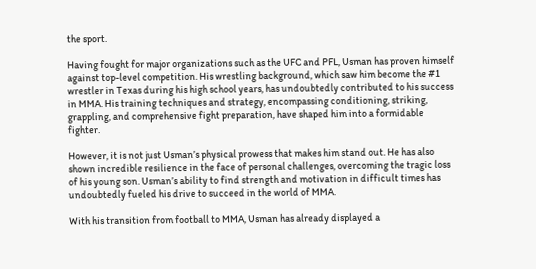the sport.

Having fought for major organizations such as the UFC and PFL, Usman has proven himself against top-level competition. His wrestling background, which saw him become the #1 wrestler in Texas during his high school years, has undoubtedly contributed to his success in MMA. His training techniques and strategy, encompassing conditioning, striking, grappling, and comprehensive fight preparation, have shaped him into a formidable fighter.

However, it is not just Usman’s physical prowess that makes him stand out. He has also shown incredible resilience in the face of personal challenges, overcoming the tragic loss of his young son. Usman’s ability to find strength and motivation in difficult times has undoubtedly fueled his drive to succeed in the world of MMA.

With his transition from football to MMA, Usman has already displayed a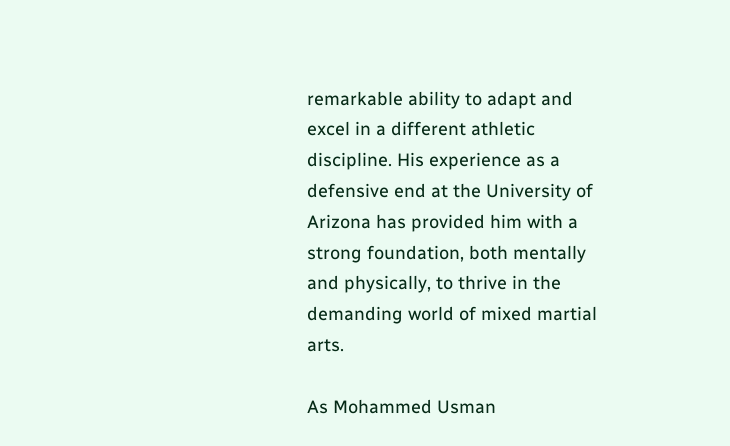remarkable ability to adapt and excel in a different athletic discipline. His experience as a defensive end at the University of Arizona has provided him with a strong foundation, both mentally and physically, to thrive in the demanding world of mixed martial arts.

As Mohammed Usman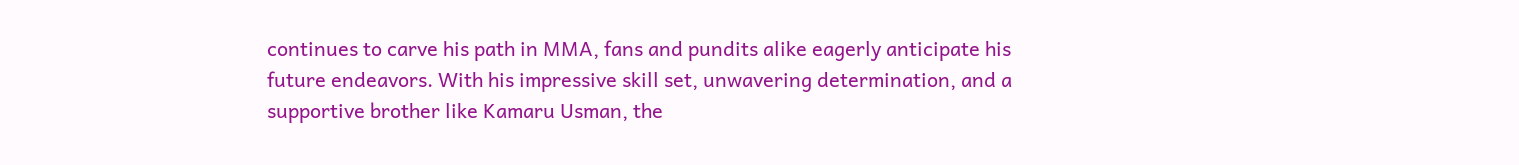continues to carve his path in MMA, fans and pundits alike eagerly anticipate his future endeavors. With his impressive skill set, unwavering determination, and a supportive brother like Kamaru Usman, the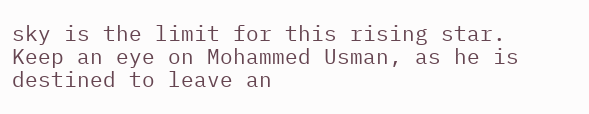sky is the limit for this rising star. Keep an eye on Mohammed Usman, as he is destined to leave an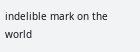indelible mark on the world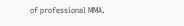of professional MMA.